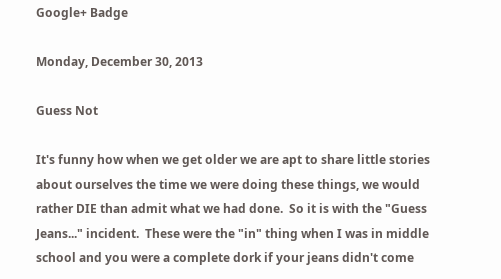Google+ Badge

Monday, December 30, 2013

Guess Not

It's funny how when we get older we are apt to share little stories about ourselves the time we were doing these things, we would rather DIE than admit what we had done.  So it is with the "Guess Jeans..." incident.  These were the "in" thing when I was in middle school and you were a complete dork if your jeans didn't come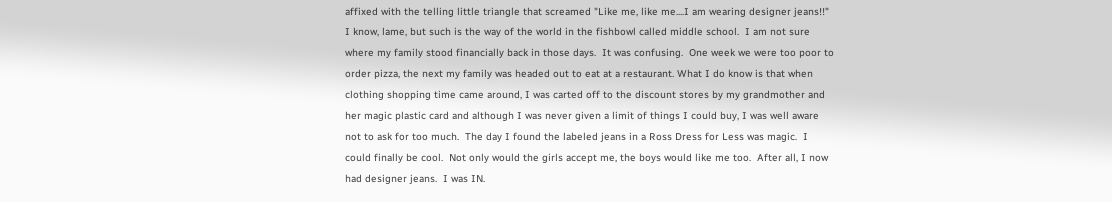affixed with the telling little triangle that screamed "Like me, like me....I am wearing designer jeans!!"  I know, lame, but such is the way of the world in the fishbowl called middle school.  I am not sure where my family stood financially back in those days.  It was confusing.  One week we were too poor to order pizza, the next my family was headed out to eat at a restaurant. What I do know is that when clothing shopping time came around, I was carted off to the discount stores by my grandmother and her magic plastic card and although I was never given a limit of things I could buy, I was well aware not to ask for too much.  The day I found the labeled jeans in a Ross Dress for Less was magic.  I could finally be cool.  Not only would the girls accept me, the boys would like me too.  After all, I now had designer jeans.  I was IN.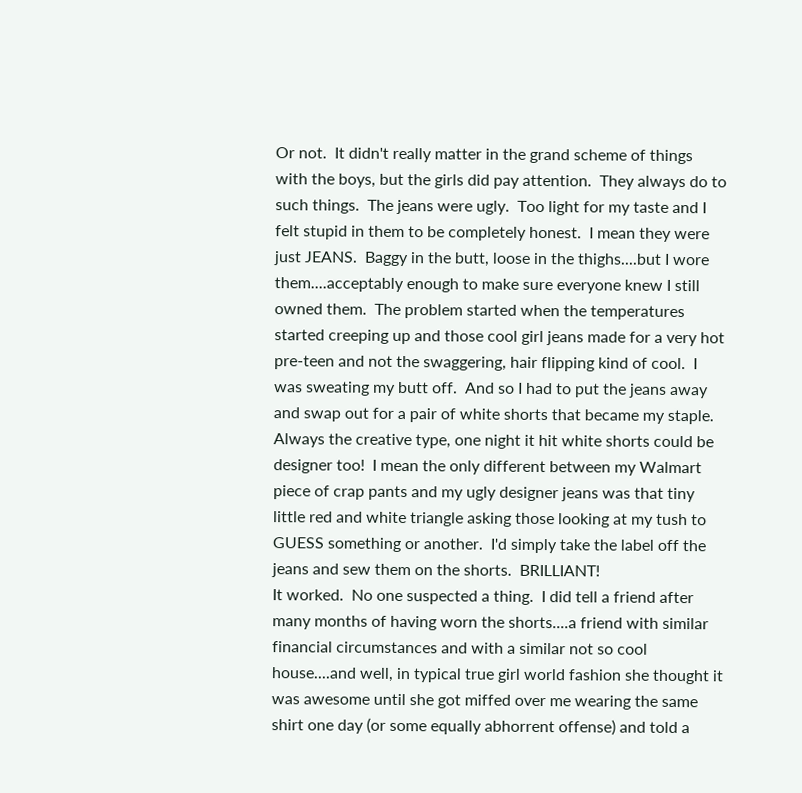Or not.  It didn't really matter in the grand scheme of things with the boys, but the girls did pay attention.  They always do to such things.  The jeans were ugly.  Too light for my taste and I felt stupid in them to be completely honest.  I mean they were just JEANS.  Baggy in the butt, loose in the thighs....but I wore them....acceptably enough to make sure everyone knew I still owned them.  The problem started when the temperatures started creeping up and those cool girl jeans made for a very hot pre-teen and not the swaggering, hair flipping kind of cool.  I was sweating my butt off.  And so I had to put the jeans away and swap out for a pair of white shorts that became my staple.  Always the creative type, one night it hit white shorts could be designer too!  I mean the only different between my Walmart piece of crap pants and my ugly designer jeans was that tiny little red and white triangle asking those looking at my tush to GUESS something or another.  I'd simply take the label off the jeans and sew them on the shorts.  BRILLIANT!
It worked.  No one suspected a thing.  I did tell a friend after many months of having worn the shorts....a friend with similar financial circumstances and with a similar not so cool house....and well, in typical true girl world fashion she thought it was awesome until she got miffed over me wearing the same shirt one day (or some equally abhorrent offense) and told a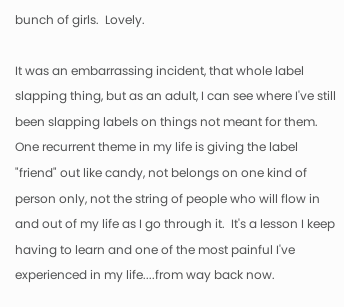bunch of girls.  Lovely.

It was an embarrassing incident, that whole label slapping thing, but as an adult, I can see where I've still been slapping labels on things not meant for them.  One recurrent theme in my life is giving the label "friend" out like candy, not belongs on one kind of person only, not the string of people who will flow in and out of my life as I go through it.  It's a lesson I keep having to learn and one of the most painful I've experienced in my life....from way back now.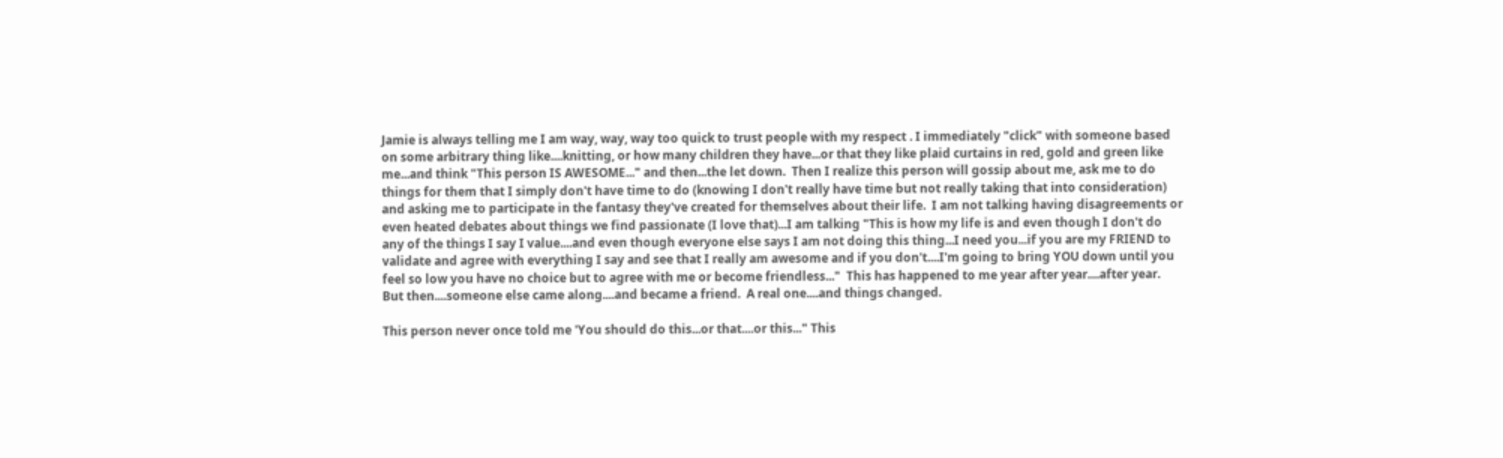Jamie is always telling me I am way, way, way too quick to trust people with my respect . I immediately "click" with someone based on some arbitrary thing like....knitting, or how many children they have...or that they like plaid curtains in red, gold and green like me...and think "This person IS AWESOME..." and then...the let down.  Then I realize this person will gossip about me, ask me to do things for them that I simply don't have time to do (knowing I don't really have time but not really taking that into consideration) and asking me to participate in the fantasy they've created for themselves about their life.  I am not talking having disagreements or even heated debates about things we find passionate (I love that)...I am talking "This is how my life is and even though I don't do any of the things I say I value....and even though everyone else says I am not doing this thing...I need you...if you are my FRIEND to validate and agree with everything I say and see that I really am awesome and if you don't....I'm going to bring YOU down until you feel so low you have no choice but to agree with me or become friendless..."  This has happened to me year after year....after year.  But then....someone else came along....and became a friend.  A real one....and things changed.

This person never once told me 'You should do this...or that....or this..." This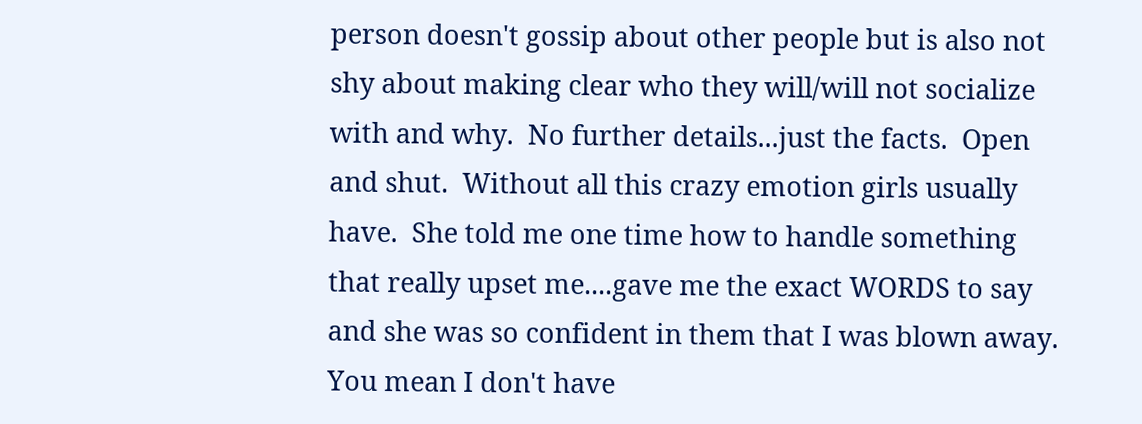person doesn't gossip about other people but is also not shy about making clear who they will/will not socialize with and why.  No further details...just the facts.  Open and shut.  Without all this crazy emotion girls usually have.  She told me one time how to handle something that really upset me....gave me the exact WORDS to say and she was so confident in them that I was blown away.  You mean I don't have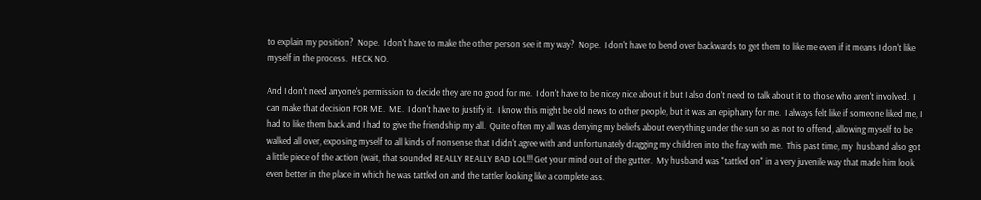to explain my position?  Nope.  I don't have to make the other person see it my way?  Nope.  I don't have to bend over backwards to get them to like me even if it means I don't like myself in the process.  HECK NO.

And I don't need anyone's permission to decide they are no good for me.  I don't have to be nicey nice about it but I also don't need to talk about it to those who aren't involved.  I can make that decision FOR ME.  ME.  I don't have to justify it.  I know this might be old news to other people, but it was an epiphany for me.  I always felt like if someone liked me, I had to like them back and I had to give the friendship my all.  Quite often my all was denying my beliefs about everything under the sun so as not to offend, allowing myself to be walked all over, exposing myself to all kinds of nonsense that I didn't agree with and unfortunately dragging my children into the fray with me.  This past time, my  husband also got a little piece of the action (wait, that sounded REALLY REALLY BAD LOL!!! Get your mind out of the gutter.  My husband was "tattled on" in a very juvenile way that made him look even better in the place in which he was tattled on and the tattler looking like a complete ass.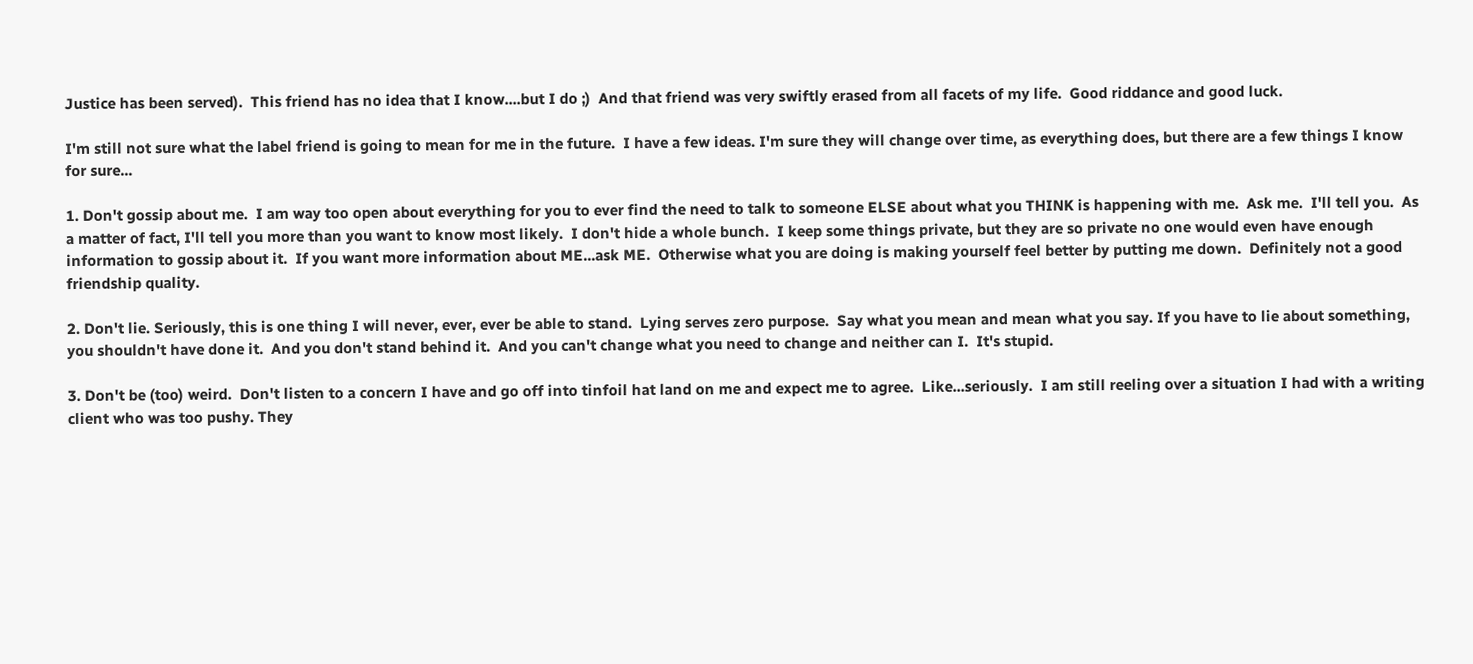Justice has been served).  This friend has no idea that I know....but I do ;)  And that friend was very swiftly erased from all facets of my life.  Good riddance and good luck.

I'm still not sure what the label friend is going to mean for me in the future.  I have a few ideas. I'm sure they will change over time, as everything does, but there are a few things I know for sure...

1. Don't gossip about me.  I am way too open about everything for you to ever find the need to talk to someone ELSE about what you THINK is happening with me.  Ask me.  I'll tell you.  As a matter of fact, I'll tell you more than you want to know most likely.  I don't hide a whole bunch.  I keep some things private, but they are so private no one would even have enough information to gossip about it.  If you want more information about ME...ask ME.  Otherwise what you are doing is making yourself feel better by putting me down.  Definitely not a good friendship quality.

2. Don't lie. Seriously, this is one thing I will never, ever, ever be able to stand.  Lying serves zero purpose.  Say what you mean and mean what you say. If you have to lie about something, you shouldn't have done it.  And you don't stand behind it.  And you can't change what you need to change and neither can I.  It's stupid.

3. Don't be (too) weird.  Don't listen to a concern I have and go off into tinfoil hat land on me and expect me to agree.  Like...seriously.  I am still reeling over a situation I had with a writing client who was too pushy. They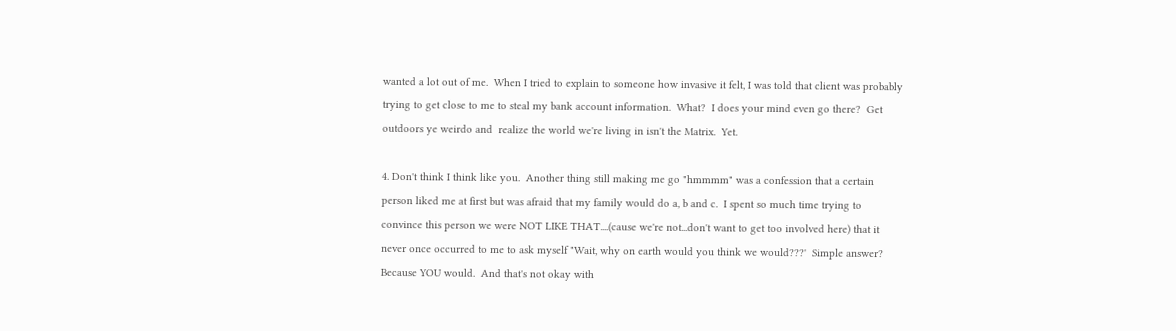wanted a lot out of me.  When I tried to explain to someone how invasive it felt, I was told that client was probably trying to get close to me to steal my bank account information.  What?  I does your mind even go there?  Get outdoors ye weirdo and  realize the world we're living in isn't the Matrix.  Yet.

4. Don't think I think like you.  Another thing still making me go "hmmmm" was a confession that a certain person liked me at first but was afraid that my family would do a, b and c.  I spent so much time trying to convince this person we were NOT LIKE THAT....(cause we're not...don't want to get too involved here) that it never once occurred to me to ask myself "Wait, why on earth would you think we would???'  Simple answer?  Because YOU would.  And that's not okay with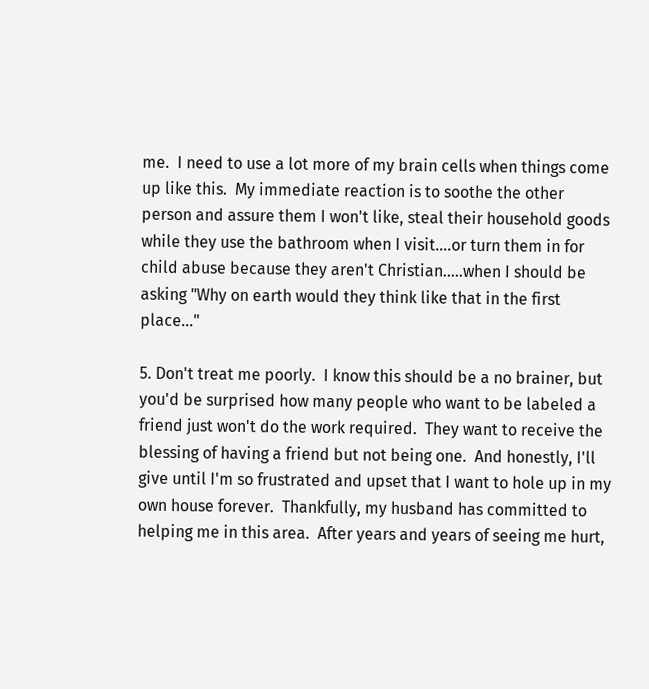me.  I need to use a lot more of my brain cells when things come up like this.  My immediate reaction is to soothe the other person and assure them I won't like, steal their household goods while they use the bathroom when I visit....or turn them in for child abuse because they aren't Christian.....when I should be asking "Why on earth would they think like that in the first place..."

5. Don't treat me poorly.  I know this should be a no brainer, but you'd be surprised how many people who want to be labeled a friend just won't do the work required.  They want to receive the blessing of having a friend but not being one.  And honestly, I'll give until I'm so frustrated and upset that I want to hole up in my own house forever.  Thankfully, my husband has committed to helping me in this area.  After years and years of seeing me hurt,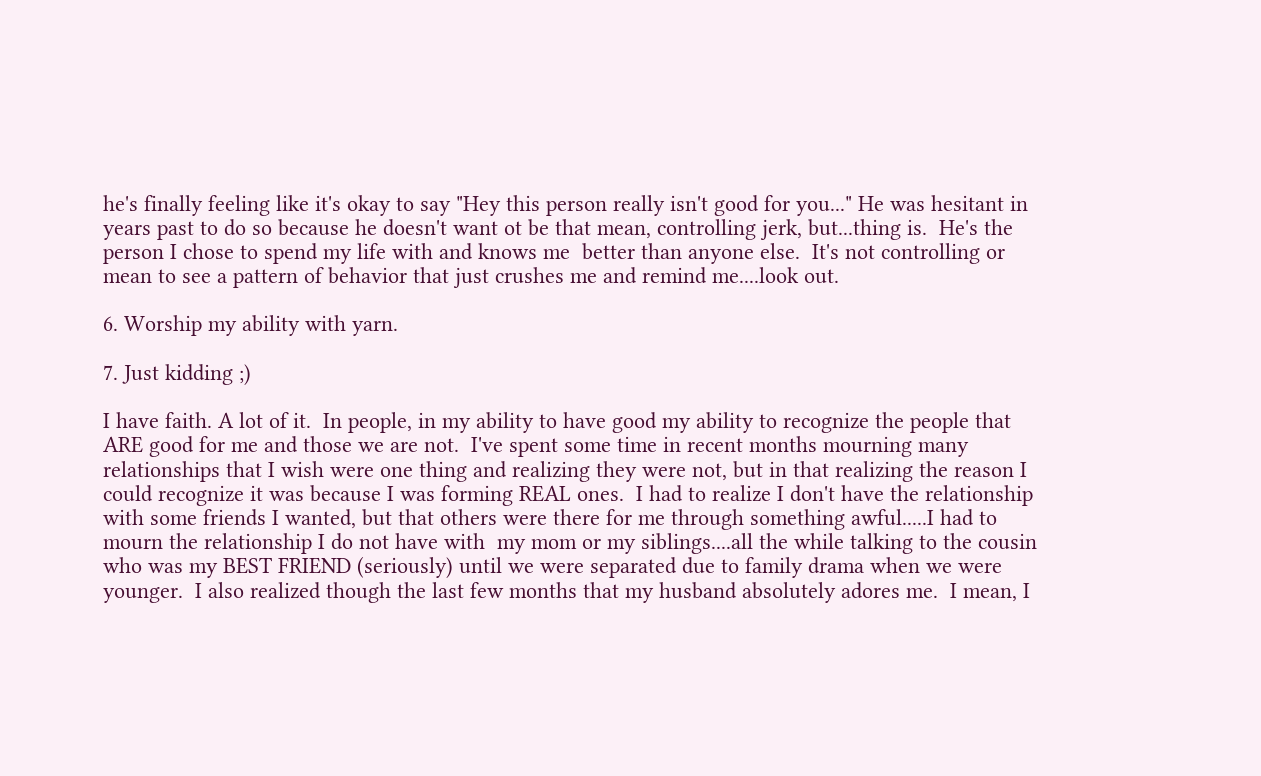he's finally feeling like it's okay to say "Hey this person really isn't good for you..." He was hesitant in years past to do so because he doesn't want ot be that mean, controlling jerk, but...thing is.  He's the person I chose to spend my life with and knows me  better than anyone else.  It's not controlling or mean to see a pattern of behavior that just crushes me and remind me....look out.

6. Worship my ability with yarn.

7. Just kidding ;)

I have faith. A lot of it.  In people, in my ability to have good my ability to recognize the people that ARE good for me and those we are not.  I've spent some time in recent months mourning many relationships that I wish were one thing and realizing they were not, but in that realizing the reason I could recognize it was because I was forming REAL ones.  I had to realize I don't have the relationship with some friends I wanted, but that others were there for me through something awful.....I had to mourn the relationship I do not have with  my mom or my siblings....all the while talking to the cousin who was my BEST FRIEND (seriously) until we were separated due to family drama when we were younger.  I also realized though the last few months that my husband absolutely adores me.  I mean, I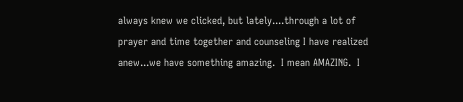always knew we clicked, but lately....through a lot of prayer and time together and counseling I have realized anew...we have something amazing.  I mean AMAZING.  I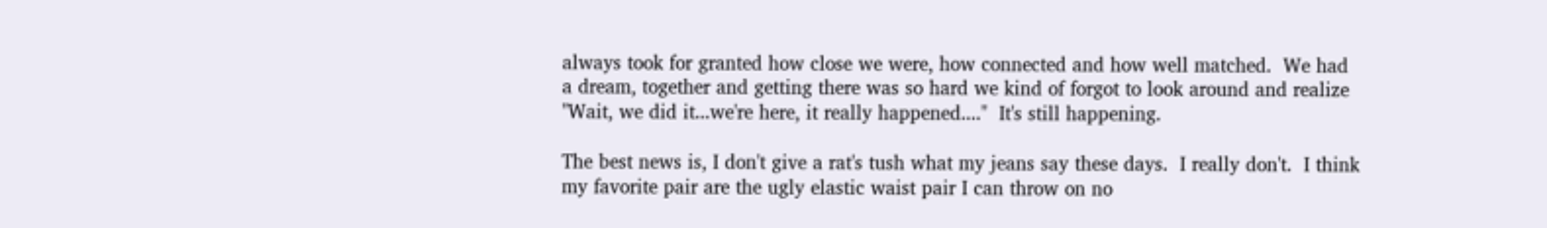always took for granted how close we were, how connected and how well matched.  We had a dream, together and getting there was so hard we kind of forgot to look around and realize "Wait, we did it...we're here, it really happened...."  It's still happening.

The best news is, I don't give a rat's tush what my jeans say these days.  I really don't.  I think my favorite pair are the ugly elastic waist pair I can throw on no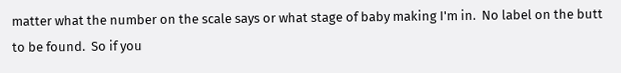matter what the number on the scale says or what stage of baby making I'm in.  No label on the butt to be found.  So if you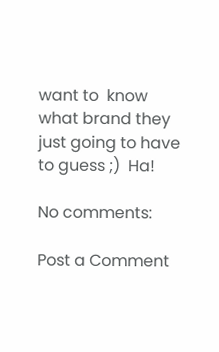want to  know what brand they just going to have to guess ;)  Ha!

No comments:

Post a Comment